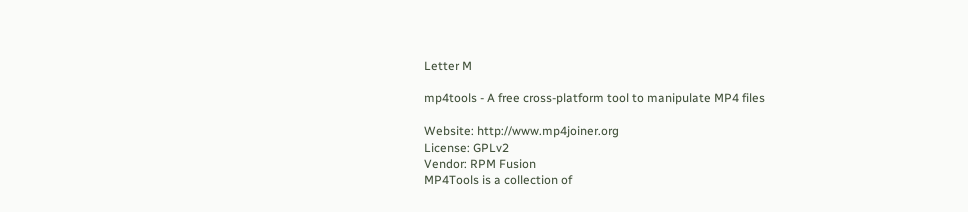Letter M

mp4tools - A free cross-platform tool to manipulate MP4 files

Website: http://www.mp4joiner.org
License: GPLv2
Vendor: RPM Fusion
MP4Tools is a collection of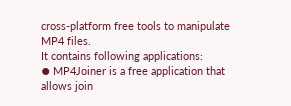cross-platform free tools to manipulate MP4 files.
It contains following applications:
⦁ MP4Joiner is a free application that allows join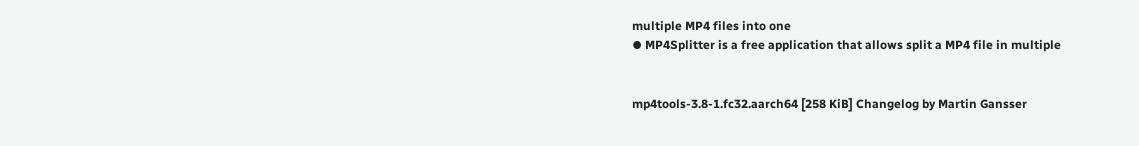multiple MP4 files into one
⦁ MP4Splitter is a free application that allows split a MP4 file in multiple


mp4tools-3.8-1.fc32.aarch64 [258 KiB] Changelog by Martin Gansser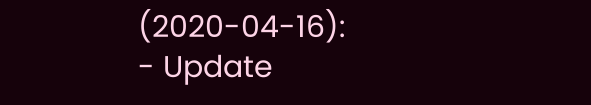(2020-04-16):
- Update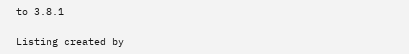to 3.8.1

Listing created by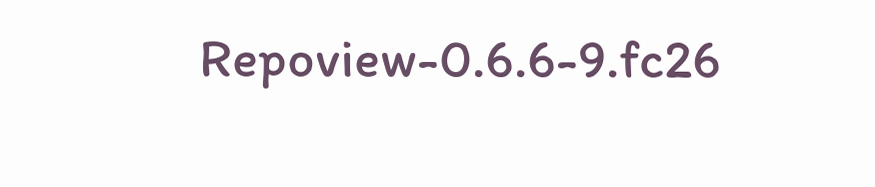Repoview-0.6.6-9.fc26